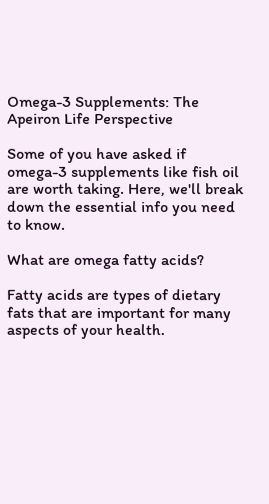Omega-3 Supplements: The Apeiron Life Perspective

Some of you have asked if omega-3 supplements like fish oil are worth taking. Here, we'll break down the essential info you need to know.

What are omega fatty acids?

Fatty acids are types of dietary fats that are important for many aspects of your health.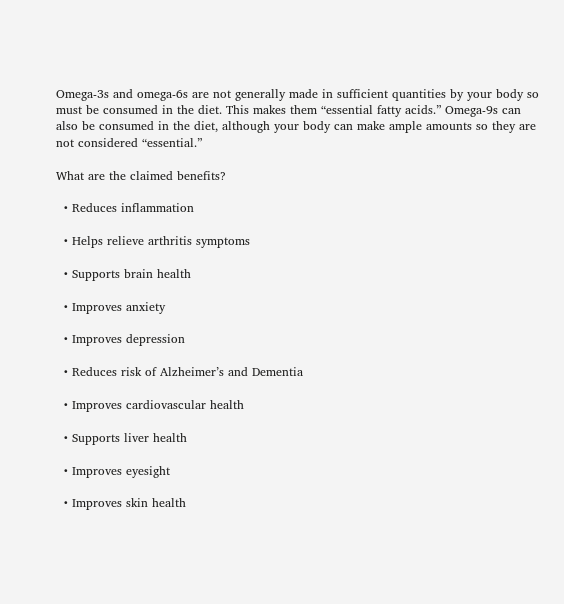Omega-3s and omega-6s are not generally made in sufficient quantities by your body so must be consumed in the diet. This makes them “essential fatty acids.” Omega-9s can also be consumed in the diet, although your body can make ample amounts so they are not considered “essential.”

What are the claimed benefits?

  • Reduces inflammation

  • Helps relieve arthritis symptoms

  • Supports brain health

  • Improves anxiety

  • Improves depression

  • Reduces risk of Alzheimer’s and Dementia

  • Improves cardiovascular health

  • Supports liver health

  • Improves eyesight

  • Improves skin health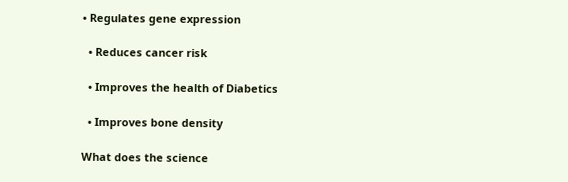• Regulates gene expression

  • Reduces cancer risk

  • Improves the health of Diabetics

  • Improves bone density

What does the science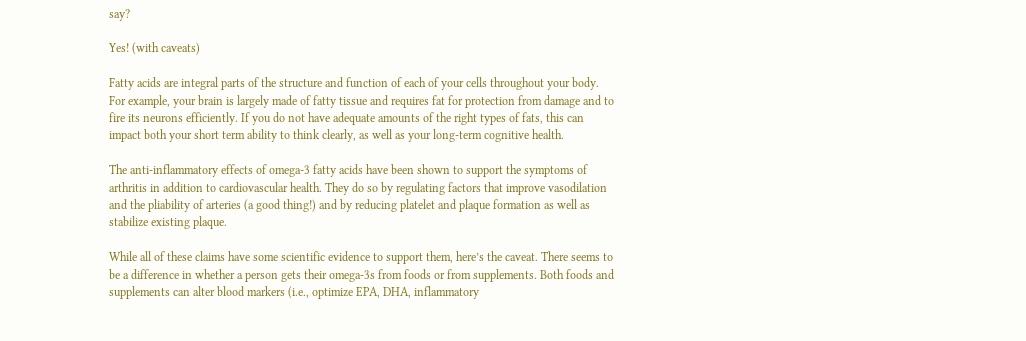say?

Yes! (with caveats)

Fatty acids are integral parts of the structure and function of each of your cells throughout your body. For example, your brain is largely made of fatty tissue and requires fat for protection from damage and to fire its neurons efficiently. If you do not have adequate amounts of the right types of fats, this can impact both your short term ability to think clearly, as well as your long-term cognitive health.

The anti-inflammatory effects of omega-3 fatty acids have been shown to support the symptoms of arthritis in addition to cardiovascular health. They do so by regulating factors that improve vasodilation and the pliability of arteries (a good thing!) and by reducing platelet and plaque formation as well as stabilize existing plaque.

While all of these claims have some scientific evidence to support them, here’s the caveat. There seems to be a difference in whether a person gets their omega-3s from foods or from supplements. Both foods and supplements can alter blood markers (i.e., optimize EPA, DHA, inflammatory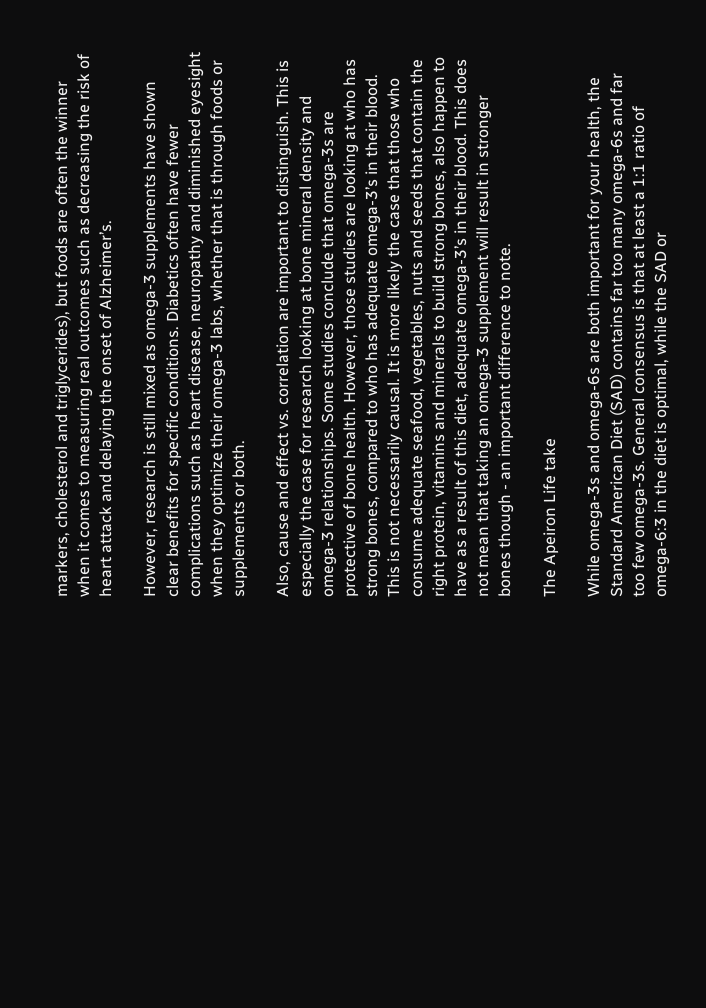markers, cholesterol and triglycerides), but foods are often the winner when it comes to measuring real outcomes such as decreasing the risk of heart attack and delaying the onset of Alzheimer’s.

However, research is still mixed as omega-3 supplements have shown clear benefits for specific conditions. Diabetics often have fewer complications such as heart disease, neuropathy and diminished eyesight when they optimize their omega-3 labs, whether that is through foods or supplements or both.

Also, cause and effect vs. correlation are important to distinguish. This is especially the case for research looking at bone mineral density and omega-3 relationships. Some studies conclude that omega-3s are protective of bone health. However, those studies are looking at who has strong bones, compared to who has adequate omega-3’s in their blood. This is not necessarily causal. It is more likely the case that those who consume adequate seafood, vegetables, nuts and seeds that contain the right protein, vitamins and minerals to build strong bones, also happen to have as a result of this diet, adequate omega-3’s in their blood. This does not mean that taking an omega-3 supplement will result in stronger bones though - an important difference to note.

The Apeiron Life take

While omega-3s and omega-6s are both important for your health, the Standard American Diet (SAD) contains far too many omega-6s and far too few omega-3s. General consensus is that at least a 1:1 ratio of omega-6:3 in the diet is optimal, while the SAD or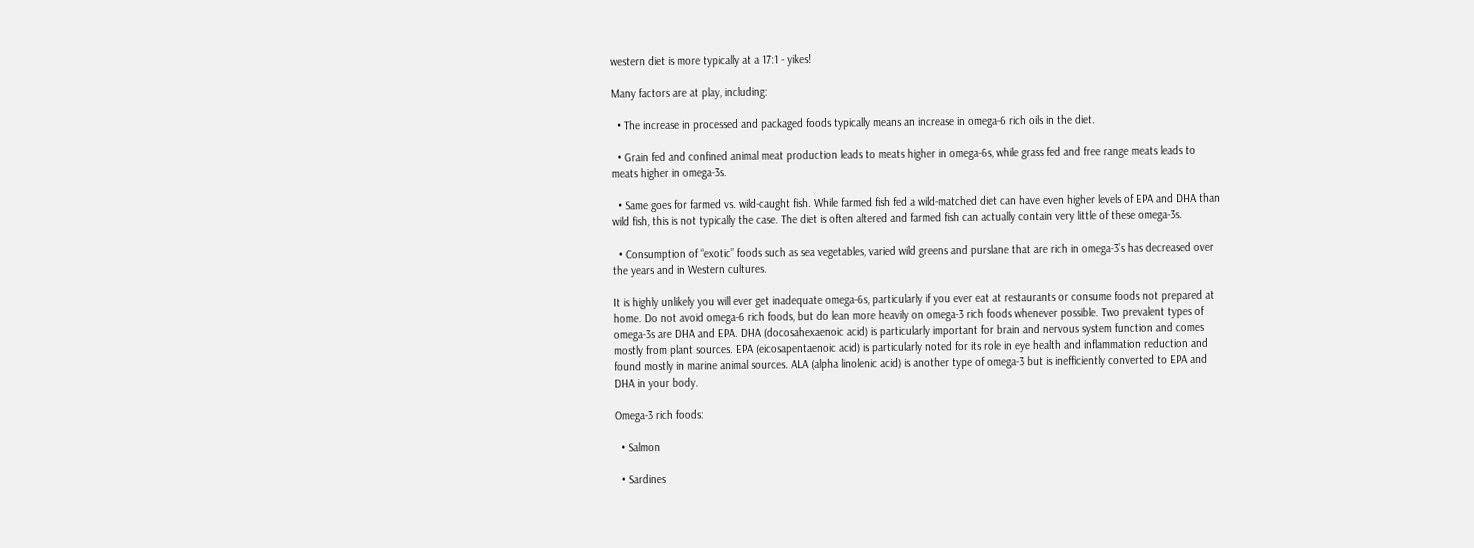western diet is more typically at a 17:1 - yikes!

Many factors are at play, including:

  • The increase in processed and packaged foods typically means an increase in omega-6 rich oils in the diet.

  • Grain fed and confined animal meat production leads to meats higher in omega-6s, while grass fed and free range meats leads to meats higher in omega-3s.

  • Same goes for farmed vs. wild-caught fish. While farmed fish fed a wild-matched diet can have even higher levels of EPA and DHA than wild fish, this is not typically the case. The diet is often altered and farmed fish can actually contain very little of these omega-3s.

  • Consumption of “exotic” foods such as sea vegetables, varied wild greens and purslane that are rich in omega-3’s has decreased over the years and in Western cultures.

It is highly unlikely you will ever get inadequate omega-6s, particularly if you ever eat at restaurants or consume foods not prepared at home. Do not avoid omega-6 rich foods, but do lean more heavily on omega-3 rich foods whenever possible. Two prevalent types of omega-3s are DHA and EPA. DHA (docosahexaenoic acid) is particularly important for brain and nervous system function and comes mostly from plant sources. EPA (eicosapentaenoic acid) is particularly noted for its role in eye health and inflammation reduction and found mostly in marine animal sources. ALA (alpha linolenic acid) is another type of omega-3 but is inefficiently converted to EPA and DHA in your body.

Omega-3 rich foods:

  • Salmon

  • Sardines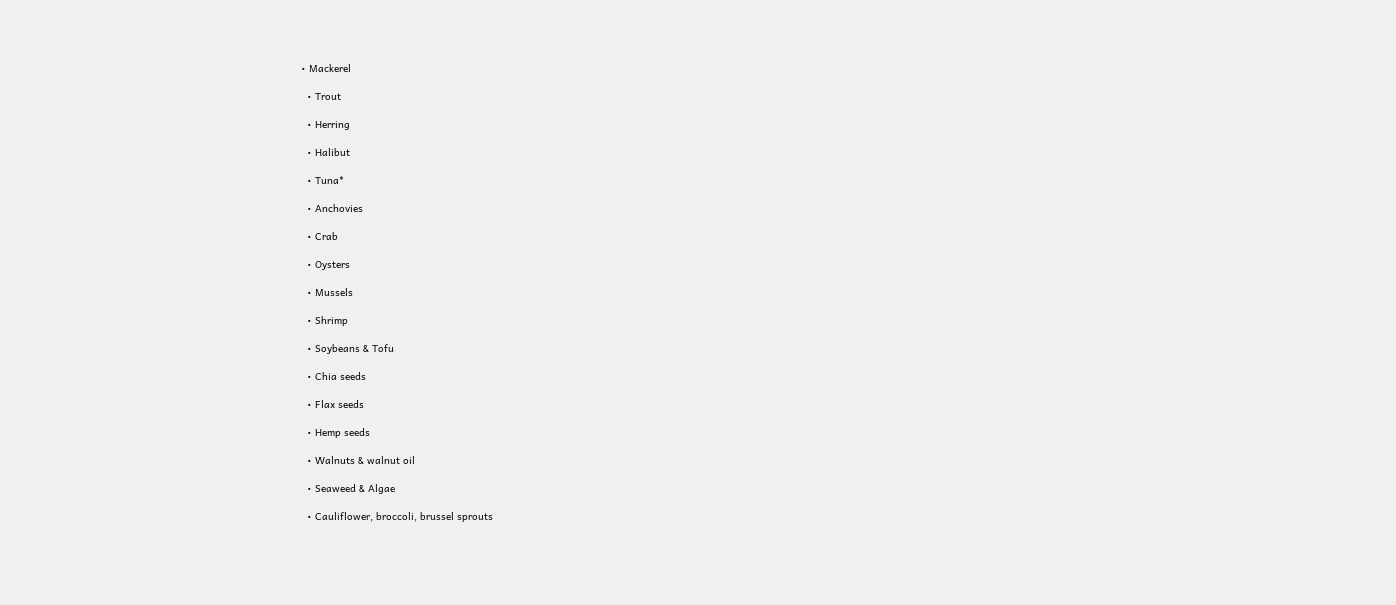• Mackerel

  • Trout

  • Herring

  • Halibut

  • Tuna*

  • Anchovies

  • Crab

  • Oysters

  • Mussels

  • Shrimp

  • Soybeans & Tofu

  • Chia seeds

  • Flax seeds

  • Hemp seeds

  • Walnuts & walnut oil

  • Seaweed & Algae

  • Cauliflower, broccoli, brussel sprouts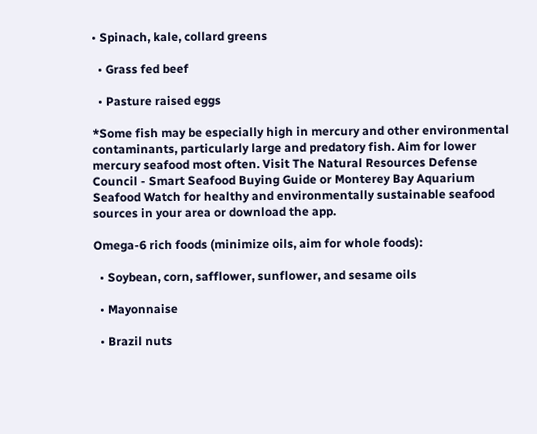• Spinach, kale, collard greens

  • Grass fed beef

  • Pasture raised eggs

*Some fish may be especially high in mercury and other environmental contaminants, particularly large and predatory fish. Aim for lower mercury seafood most often. Visit The Natural Resources Defense Council - Smart Seafood Buying Guide or Monterey Bay Aquarium Seafood Watch for healthy and environmentally sustainable seafood sources in your area or download the app.

Omega-6 rich foods (minimize oils, aim for whole foods):

  • Soybean, corn, safflower, sunflower, and sesame oils

  • Mayonnaise

  • Brazil nuts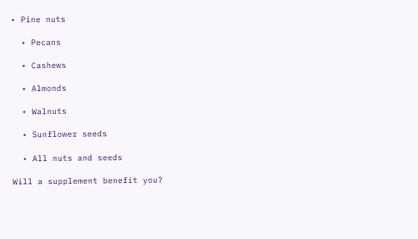• Pine nuts

  • Pecans

  • Cashews

  • Almonds

  • Walnuts

  • Sunflower seeds

  • All nuts and seeds

Will a supplement benefit you?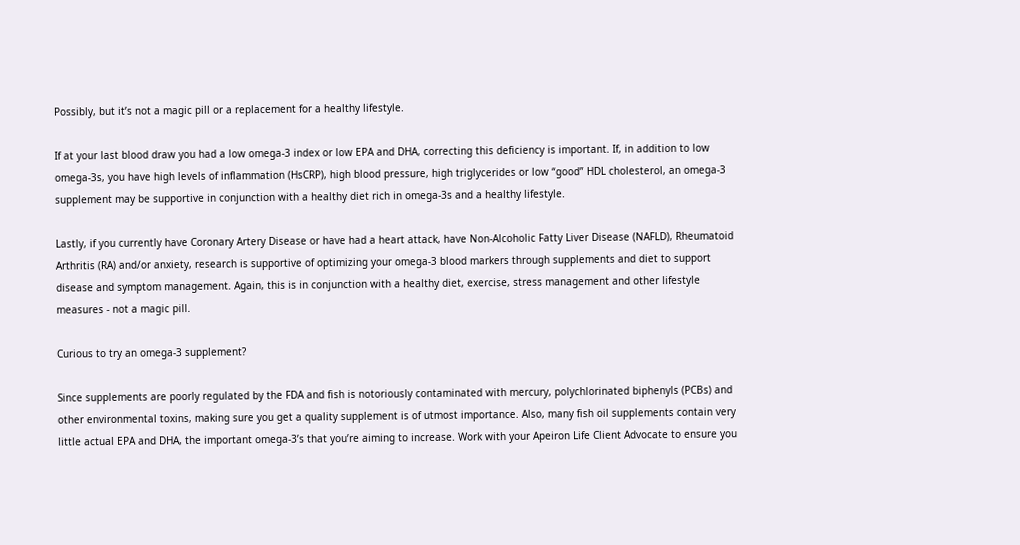Possibly, but it’s not a magic pill or a replacement for a healthy lifestyle.

If at your last blood draw you had a low omega-3 index or low EPA and DHA, correcting this deficiency is important. If, in addition to low omega-3s, you have high levels of inflammation (HsCRP), high blood pressure, high triglycerides or low “good” HDL cholesterol, an omega-3 supplement may be supportive in conjunction with a healthy diet rich in omega-3s and a healthy lifestyle.

Lastly, if you currently have Coronary Artery Disease or have had a heart attack, have Non-Alcoholic Fatty Liver Disease (NAFLD), Rheumatoid Arthritis (RA) and/or anxiety, research is supportive of optimizing your omega-3 blood markers through supplements and diet to support disease and symptom management. Again, this is in conjunction with a healthy diet, exercise, stress management and other lifestyle measures - not a magic pill.

Curious to try an omega-3 supplement?

Since supplements are poorly regulated by the FDA and fish is notoriously contaminated with mercury, polychlorinated biphenyls (PCBs) and other environmental toxins, making sure you get a quality supplement is of utmost importance. Also, many fish oil supplements contain very little actual EPA and DHA, the important omega-3’s that you’re aiming to increase. Work with your Apeiron Life Client Advocate to ensure you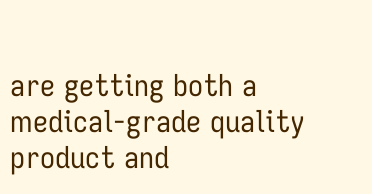are getting both a medical-grade quality product and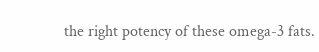the right potency of these omega-3 fats.